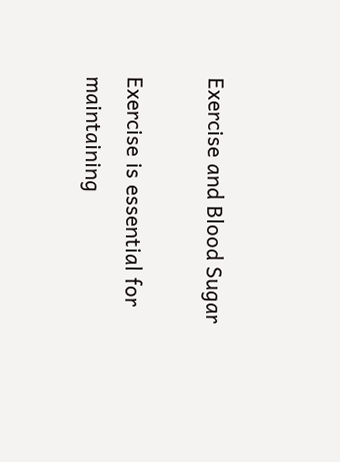Exercise and Blood Sugar

Exercise is essential for maintaining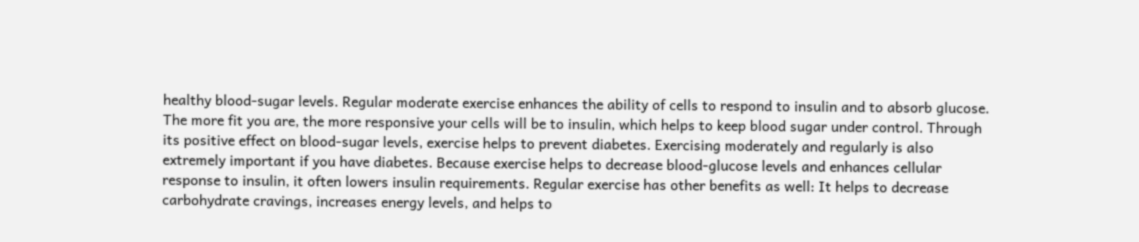healthy blood-sugar levels. Regular moderate exercise enhances the ability of cells to respond to insulin and to absorb glucose. The more fit you are, the more responsive your cells will be to insulin, which helps to keep blood sugar under control. Through its positive effect on blood-sugar levels, exercise helps to prevent diabetes. Exercising moderately and regularly is also extremely important if you have diabetes. Because exercise helps to decrease blood-glucose levels and enhances cellular response to insulin, it often lowers insulin requirements. Regular exercise has other benefits as well: It helps to decrease carbohydrate cravings, increases energy levels, and helps to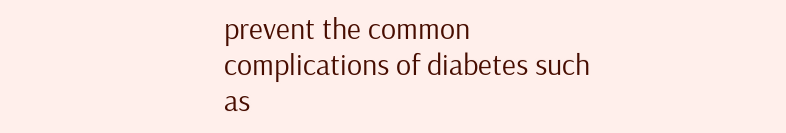prevent the common complications of diabetes such as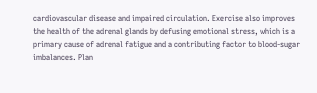cardiovascular disease and impaired circulation. Exercise also improves the health of the adrenal glands by defusing emotional stress, which is a primary cause of adrenal fatigue and a contributing factor to blood-sugar imbalances. Plan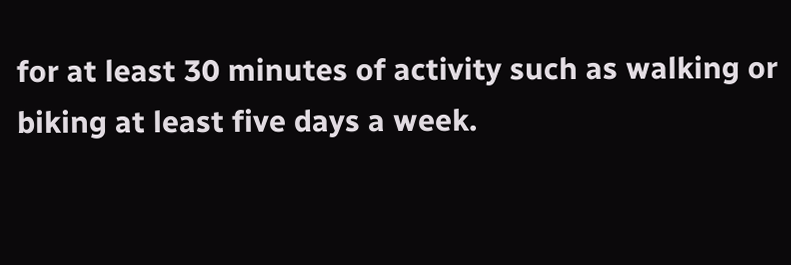for at least 30 minutes of activity such as walking or biking at least five days a week.